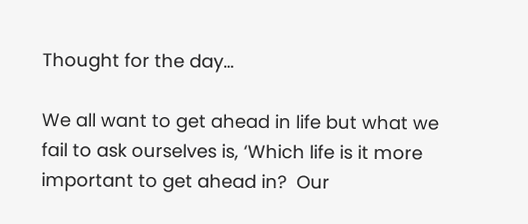Thought for the day…

We all want to get ahead in life but what we fail to ask ourselves is, ‘Which life is it more important to get ahead in?  Our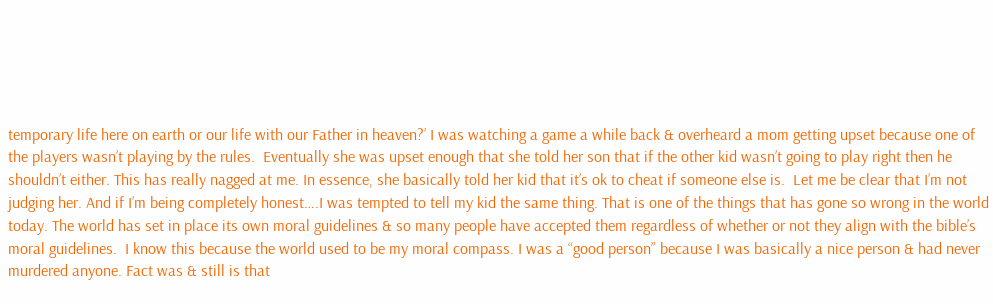temporary life here on earth or our life with our Father in heaven?’ I was watching a game a while back & overheard a mom getting upset because one of the players wasn’t playing by the rules.  Eventually she was upset enough that she told her son that if the other kid wasn’t going to play right then he shouldn’t either. This has really nagged at me. In essence, she basically told her kid that it’s ok to cheat if someone else is.  Let me be clear that I’m not judging her. And if I’m being completely honest….I was tempted to tell my kid the same thing. That is one of the things that has gone so wrong in the world today. The world has set in place its own moral guidelines & so many people have accepted them regardless of whether or not they align with the bible’s moral guidelines.  I know this because the world used to be my moral compass. I was a “good person” because I was basically a nice person & had never murdered anyone. Fact was & still is that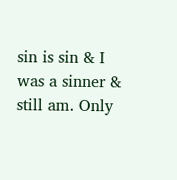sin is sin & I was a sinner & still am. Only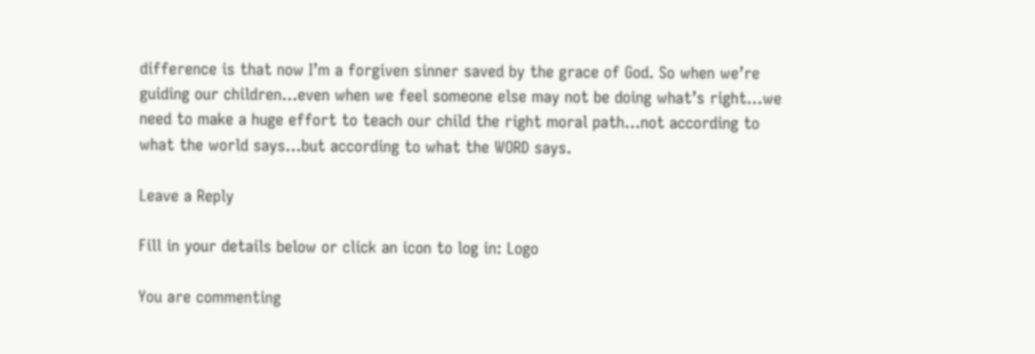difference is that now I’m a forgiven sinner saved by the grace of God. So when we’re guiding our children…even when we feel someone else may not be doing what’s right…we need to make a huge effort to teach our child the right moral path…not according to what the world says…but according to what the WORD says.

Leave a Reply

Fill in your details below or click an icon to log in: Logo

You are commenting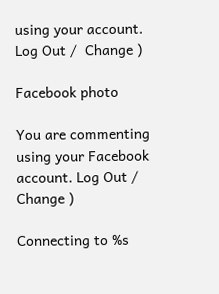using your account. Log Out /  Change )

Facebook photo

You are commenting using your Facebook account. Log Out /  Change )

Connecting to %s